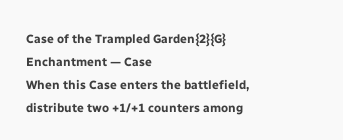Case of the Trampled Garden{2}{G}
Enchantment — Case
When this Case enters the battlefield, distribute two +1/+1 counters among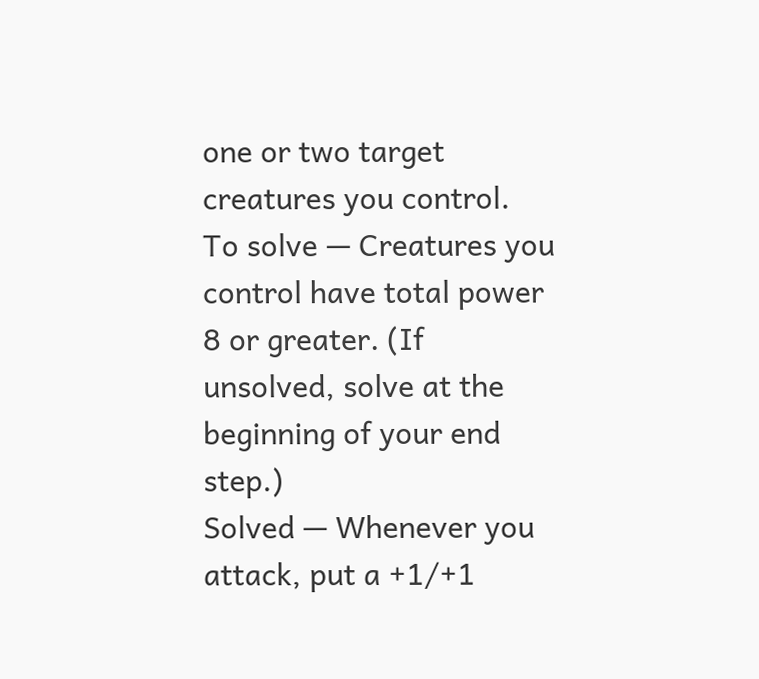one or two target creatures you control.
To solve — Creatures you control have total power 8 or greater. (If unsolved, solve at the beginning of your end step.)
Solved — Whenever you attack, put a +1/+1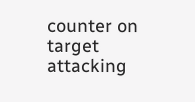counter on target attacking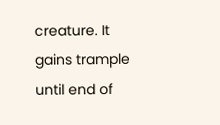creature. It gains trample until end of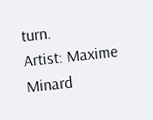turn.
Artist: Maxime Minard